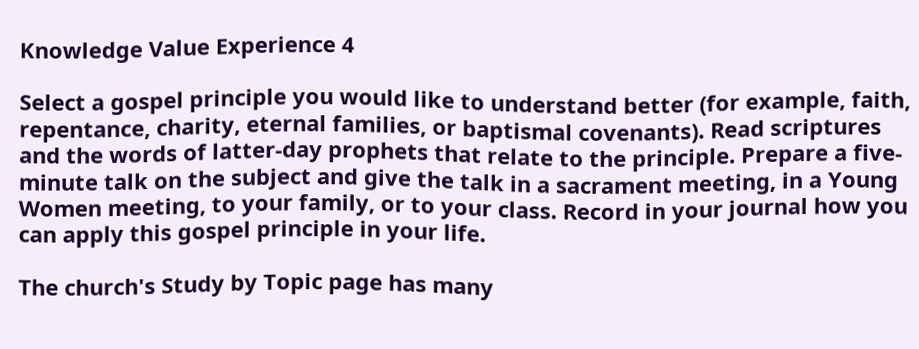Knowledge Value Experience 4

Select a gospel principle you would like to understand better (for example, faith, repentance, charity, eternal families, or baptismal covenants). Read scriptures and the words of latter-day prophets that relate to the principle. Prepare a five-minute talk on the subject and give the talk in a sacrament meeting, in a Young Women meeting, to your family, or to your class. Record in your journal how you can apply this gospel principle in your life.

The church's Study by Topic page has many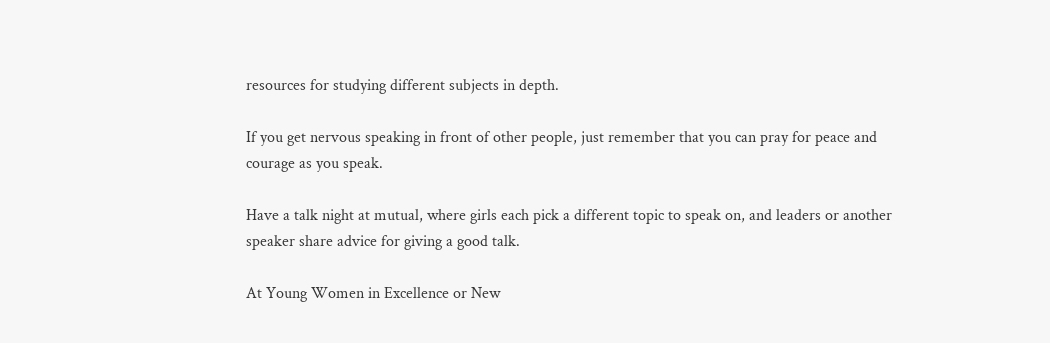resources for studying different subjects in depth.

If you get nervous speaking in front of other people, just remember that you can pray for peace and courage as you speak.

Have a talk night at mutual, where girls each pick a different topic to speak on, and leaders or another speaker share advice for giving a good talk.

At Young Women in Excellence or New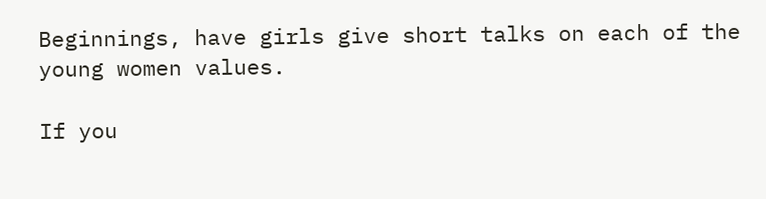Beginnings, have girls give short talks on each of the young women values.

If you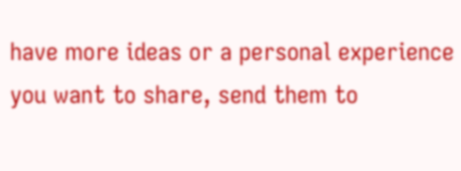have more ideas or a personal experience you want to share, send them to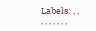Labels: , , , , , , , , ,